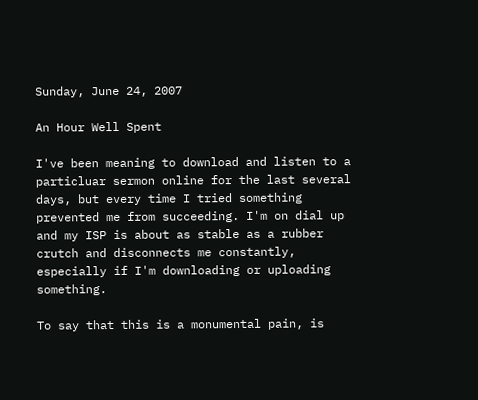Sunday, June 24, 2007

An Hour Well Spent

I've been meaning to download and listen to a particluar sermon online for the last several days, but every time I tried something prevented me from succeeding. I'm on dial up and my ISP is about as stable as a rubber crutch and disconnects me constantly, especially if I'm downloading or uploading something.

To say that this is a monumental pain, is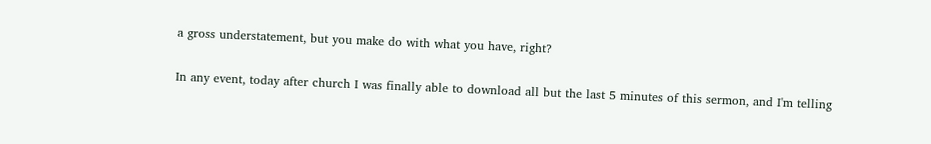a gross understatement, but you make do with what you have, right?

In any event, today after church I was finally able to download all but the last 5 minutes of this sermon, and I'm telling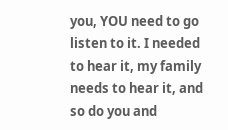you, YOU need to go listen to it. I needed to hear it, my family needs to hear it, and so do you and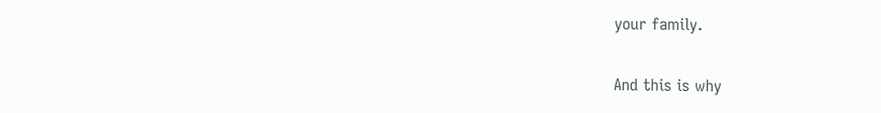your family.

And this is why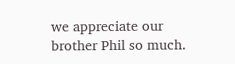we appreciate our brother Phil so much.